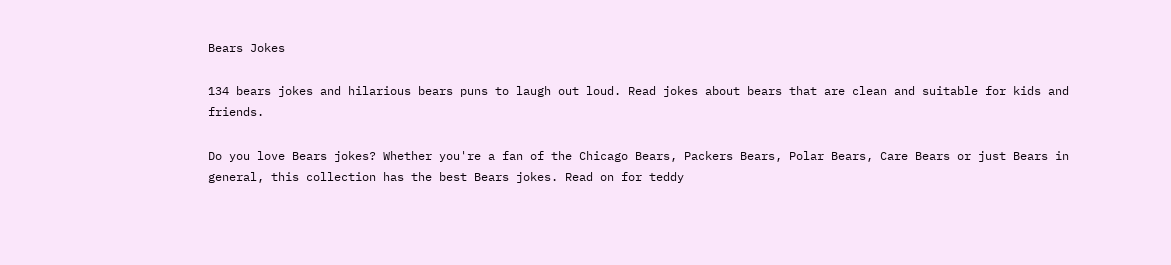Bears Jokes

134 bears jokes and hilarious bears puns to laugh out loud. Read jokes about bears that are clean and suitable for kids and friends.

Do you love Bears jokes? Whether you're a fan of the Chicago Bears, Packers Bears, Polar Bears, Care Bears or just Bears in general, this collection has the best Bears jokes. Read on for teddy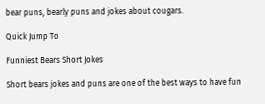bear puns, bearly puns and jokes about cougars.

Quick Jump To

Funniest Bears Short Jokes

Short bears jokes and puns are one of the best ways to have fun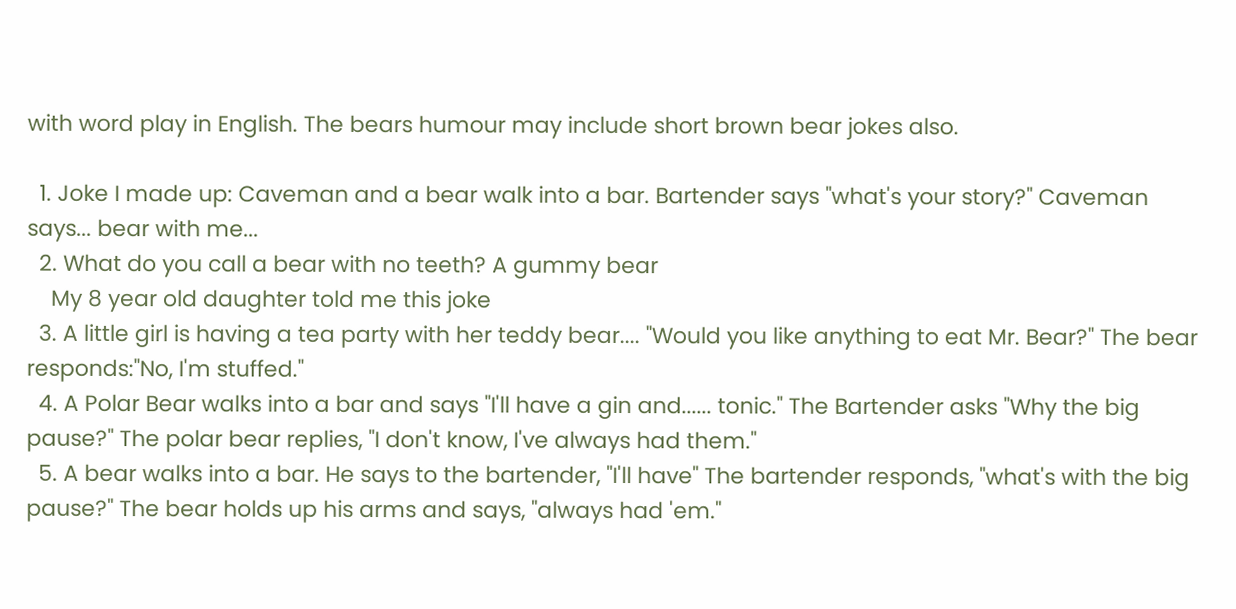with word play in English. The bears humour may include short brown bear jokes also.

  1. Joke I made up: Caveman and a bear walk into a bar. Bartender says "what's your story?" Caveman says... bear with me...
  2. What do you call a bear with no teeth? A gummy bear
    My 8 year old daughter told me this joke
  3. A little girl is having a tea party with her teddy bear.... "Would you like anything to eat Mr. Bear?" The bear responds:"No, I'm stuffed."
  4. A Polar Bear walks into a bar and says "I'll have a gin and...... tonic." The Bartender asks "Why the big pause?" The polar bear replies, "I don't know, I've always had them."
  5. A bear walks into a bar. He says to the bartender, "I'll have" The bartender responds, "what's with the big pause?" The bear holds up his arms and says, "always had 'em."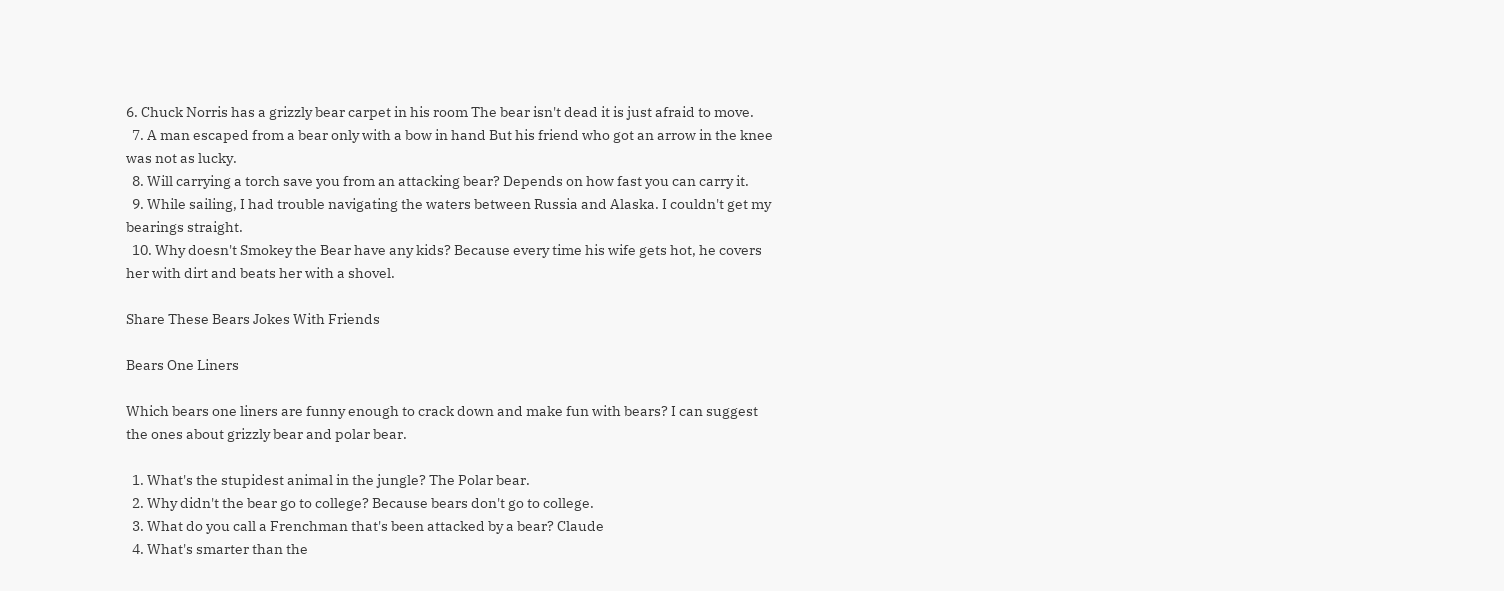6. Chuck Norris has a grizzly bear carpet in his room The bear isn't dead it is just afraid to move.
  7. A man escaped from a bear only with a bow in hand But his friend who got an arrow in the knee was not as lucky.
  8. Will carrying a torch save you from an attacking bear? Depends on how fast you can carry it.
  9. While sailing, I had trouble navigating the waters between Russia and Alaska. I couldn't get my bearings straight.
  10. Why doesn't Smokey the Bear have any kids? Because every time his wife gets hot, he covers her with dirt and beats her with a shovel.

Share These Bears Jokes With Friends

Bears One Liners

Which bears one liners are funny enough to crack down and make fun with bears? I can suggest the ones about grizzly bear and polar bear.

  1. What's the stupidest animal in the jungle? The Polar bear.
  2. Why didn't the bear go to college? Because bears don't go to college.
  3. What do you call a Frenchman that's been attacked by a bear? Claude
  4. What's smarter than the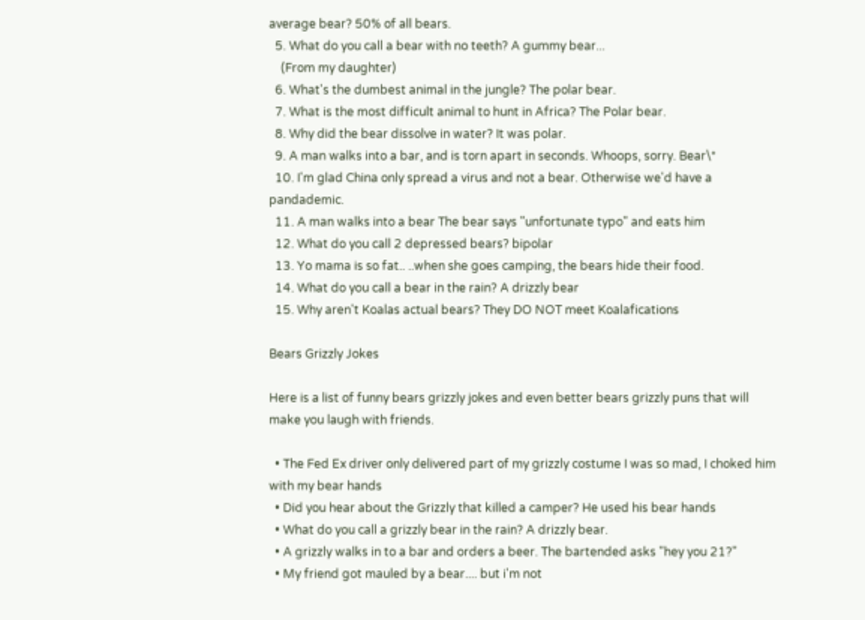average bear? 50% of all bears.
  5. What do you call a bear with no teeth? A gummy bear...
    (From my daughter)
  6. What's the dumbest animal in the jungle? The polar bear.
  7. What is the most difficult animal to hunt in Africa? The Polar bear.
  8. Why did the bear dissolve in water? It was polar.
  9. A man walks into a bar, and is torn apart in seconds. Whoops, sorry. Bear\*
  10. I'm glad China only spread a virus and not a bear. Otherwise we'd have a pandademic.
  11. A man walks into a bear The bear says "unfortunate typo" and eats him
  12. What do you call 2 depressed bears? bipolar
  13. Yo mama is so fat.. ..when she goes camping, the bears hide their food.
  14. What do you call a bear in the rain? A drizzly bear
  15. Why aren't Koalas actual bears? They DO NOT meet Koalafications

Bears Grizzly Jokes

Here is a list of funny bears grizzly jokes and even better bears grizzly puns that will make you laugh with friends.

  • The Fed Ex driver only delivered part of my grizzly costume I was so mad, I choked him with my bear hands
  • Did you hear about the Grizzly that killed a camper? He used his bear hands
  • What do you call a grizzly bear in the rain? A drizzly bear.
  • A grizzly walks in to a bar and orders a beer. The bartended asks "hey you 21?"
  • My friend got mauled by a bear.... but i'm not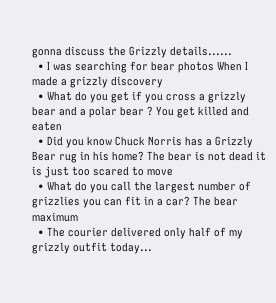gonna discuss the Grizzly details......
  • I was searching for bear photos When I made a grizzly discovery
  • What do you get if you cross a grizzly bear and a polar bear ? You get killed and eaten
  • Did you know Chuck Norris has a Grizzly Bear rug in his home? The bear is not dead it is just too scared to move
  • What do you call the largest number of grizzlies you can fit in a car? The bear maximum
  • The courier delivered only half of my grizzly outfit today...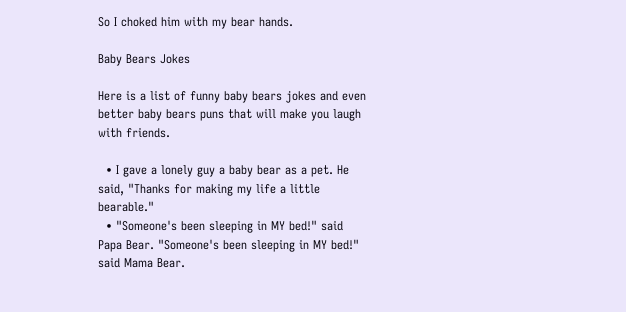So I choked him with my bear hands.

Baby Bears Jokes

Here is a list of funny baby bears jokes and even better baby bears puns that will make you laugh with friends.

  • I gave a lonely guy a baby bear as a pet. He said, "Thanks for making my life a little bearable."
  • "Someone's been sleeping in MY bed!" said Papa Bear. "Someone's been sleeping in MY bed!" said Mama Bear.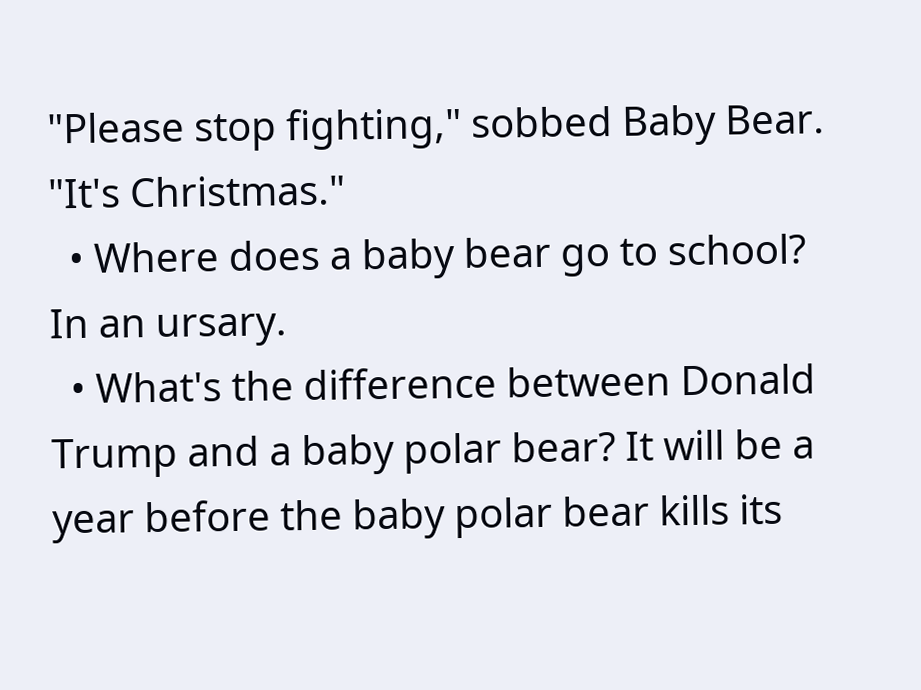"Please stop fighting," sobbed Baby Bear. "It's Christmas."
  • Where does a baby bear go to school? In an ursary.
  • What's the difference between Donald Trump and a baby polar bear? It will be a year before the baby polar bear kills its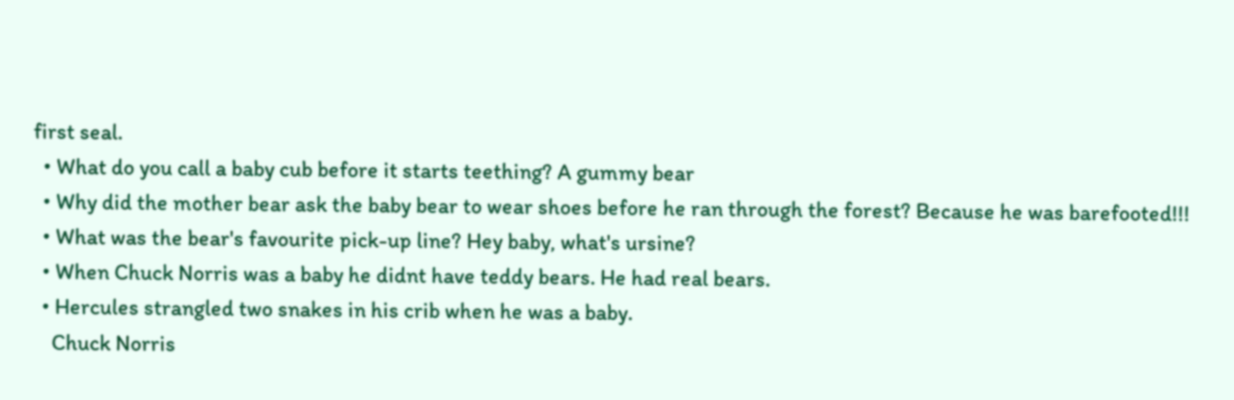first seal.
  • What do you call a baby cub before it starts teething? A gummy bear
  • Why did the mother bear ask the baby bear to wear shoes before he ran through the forest? Because he was barefooted!!!
  • What was the bear's favourite pick-up line? Hey baby, what's ursine?
  • When Chuck Norris was a baby he didnt have teddy bears. He had real bears.
  • Hercules strangled two snakes in his crib when he was a baby.
    Chuck Norris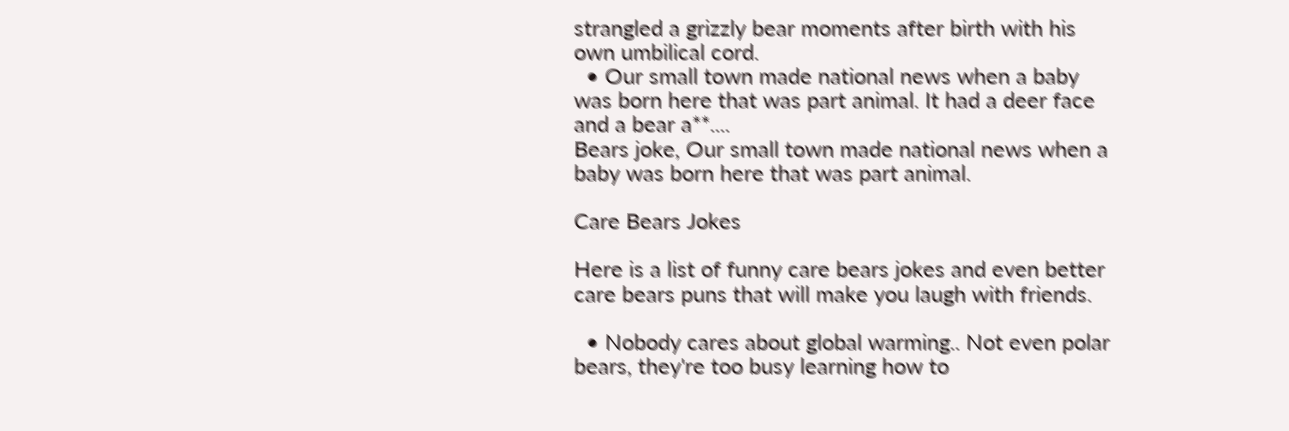strangled a grizzly bear moments after birth with his own umbilical cord.
  • Our small town made national news when a baby was born here that was part animal. It had a deer face and a bear a**....
Bears joke, Our small town made national news when a baby was born here that was part animal.

Care Bears Jokes

Here is a list of funny care bears jokes and even better care bears puns that will make you laugh with friends.

  • Nobody cares about global warming.. Not even polar bears, they're too busy learning how to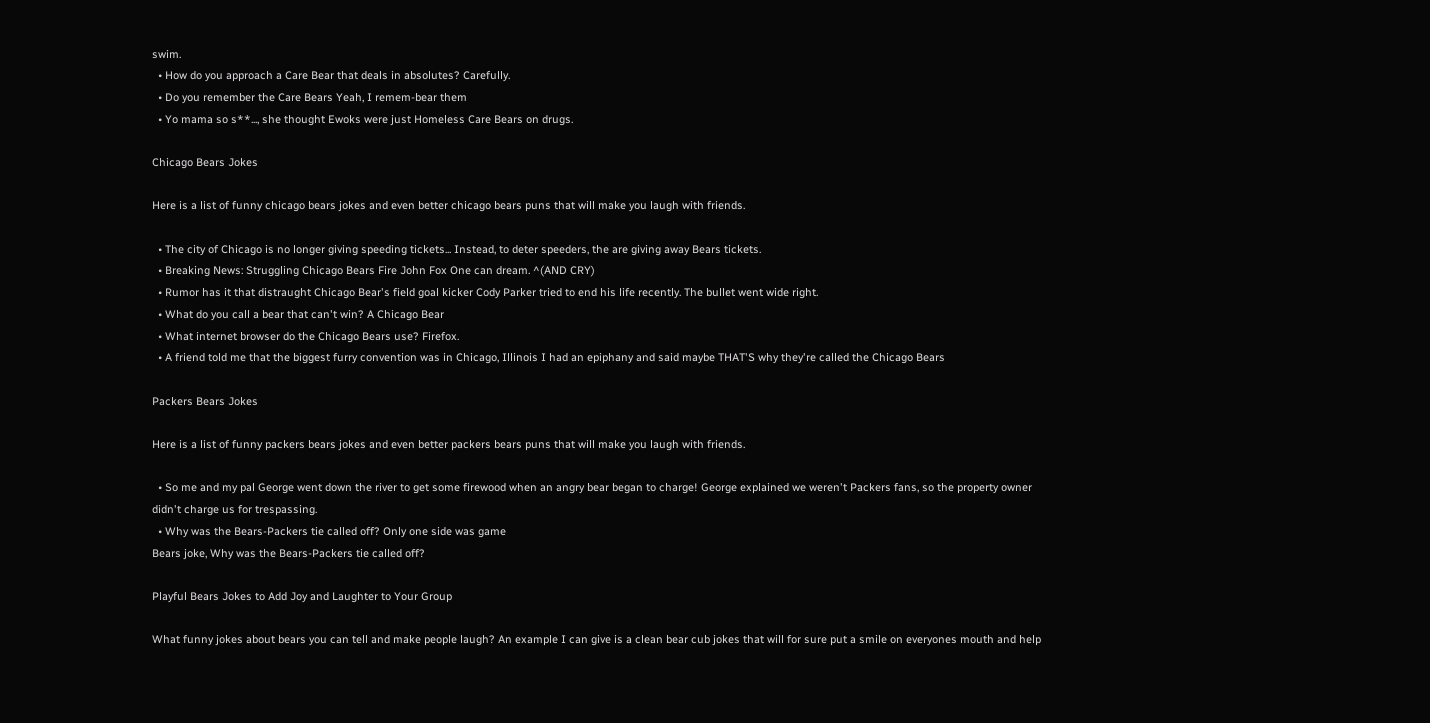swim.
  • How do you approach a Care Bear that deals in absolutes? Carefully.
  • Do you remember the Care Bears Yeah, I remem-bear them
  • Yo mama so s**..., she thought Ewoks were just Homeless Care Bears on drugs.

Chicago Bears Jokes

Here is a list of funny chicago bears jokes and even better chicago bears puns that will make you laugh with friends.

  • The city of Chicago is no longer giving speeding tickets... Instead, to deter speeders, the are giving away Bears tickets.
  • Breaking News: Struggling Chicago Bears Fire John Fox One can dream. ^(AND CRY)
  • Rumor has it that distraught Chicago Bear's field goal kicker Cody Parker tried to end his life recently. The bullet went wide right.
  • What do you call a bear that can't win? A Chicago Bear
  • What internet browser do the Chicago Bears use? Firefox.
  • A friend told me that the biggest furry convention was in Chicago, Illinois I had an epiphany and said maybe THAT'S why they're called the Chicago Bears

Packers Bears Jokes

Here is a list of funny packers bears jokes and even better packers bears puns that will make you laugh with friends.

  • So me and my pal George went down the river to get some firewood when an angry bear began to charge! George explained we weren't Packers fans, so the property owner didn't charge us for trespassing.
  • Why was the Bears-Packers tie called off? Only one side was game
Bears joke, Why was the Bears-Packers tie called off?

Playful Bears Jokes to Add Joy and Laughter to Your Group

What funny jokes about bears you can tell and make people laugh? An example I can give is a clean bear cub jokes that will for sure put a smile on everyones mouth and help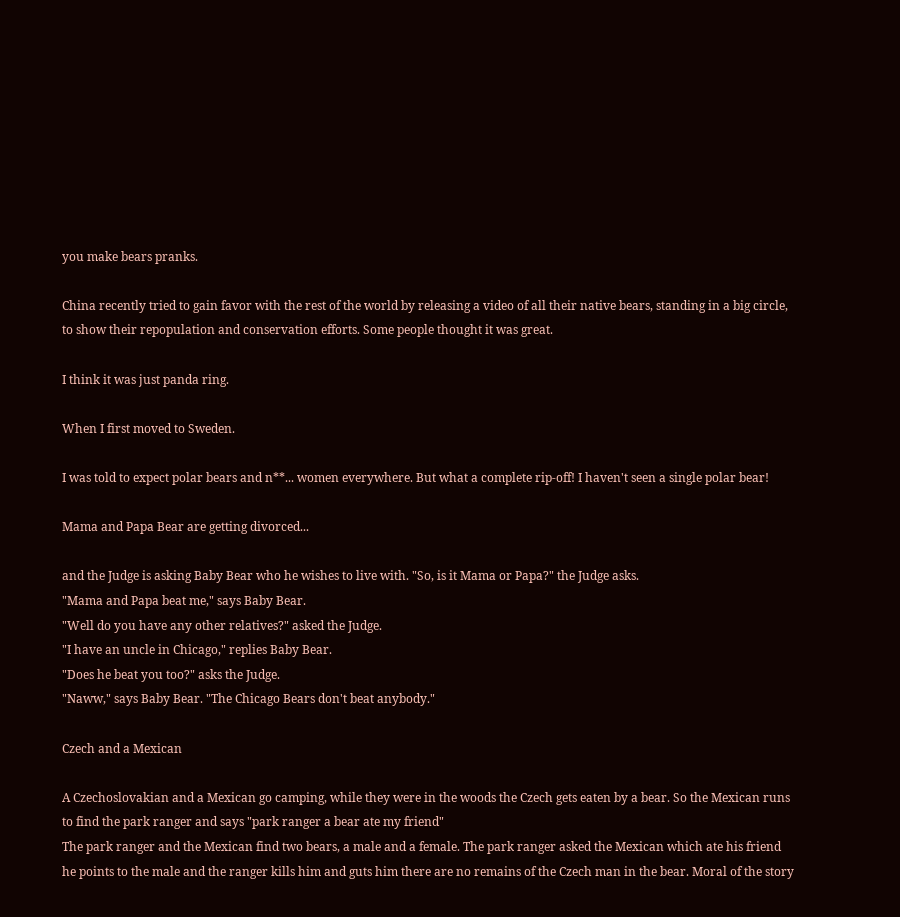you make bears pranks.

China recently tried to gain favor with the rest of the world by releasing a video of all their native bears, standing in a big circle, to show their repopulation and conservation efforts. Some people thought it was great.

I think it was just panda ring.

When I first moved to Sweden.

I was told to expect polar bears and n**... women everywhere. But what a complete rip-off! I haven't seen a single polar bear!

Mama and Papa Bear are getting divorced...

and the Judge is asking Baby Bear who he wishes to live with. "So, is it Mama or Papa?" the Judge asks.
"Mama and Papa beat me," says Baby Bear.
"Well do you have any other relatives?" asked the Judge.
"I have an uncle in Chicago," replies Baby Bear.
"Does he beat you too?" asks the Judge.
"Naww," says Baby Bear. "The Chicago Bears don't beat anybody."

Czech and a Mexican

A Czechoslovakian and a Mexican go camping, while they were in the woods the Czech gets eaten by a bear. So the Mexican runs to find the park ranger and says "park ranger a bear ate my friend"
The park ranger and the Mexican find two bears, a male and a female. The park ranger asked the Mexican which ate his friend he points to the male and the ranger kills him and guts him there are no remains of the Czech man in the bear. Moral of the story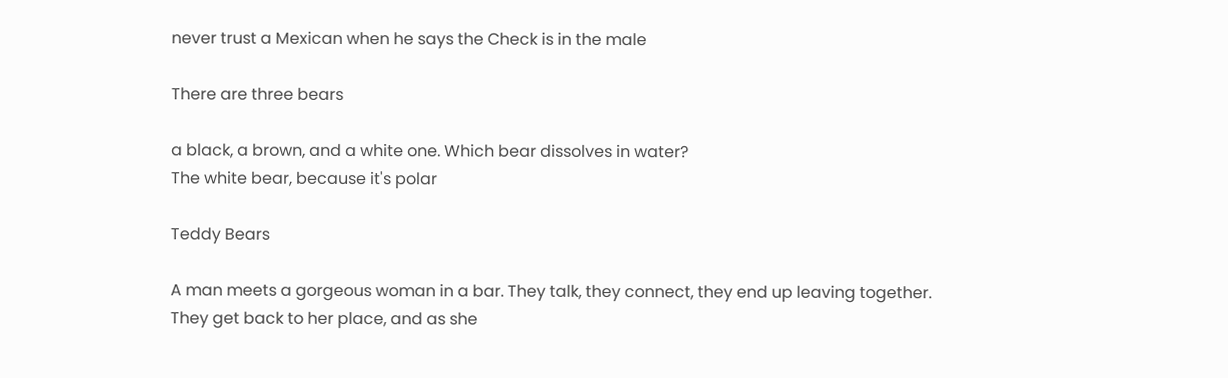never trust a Mexican when he says the Check is in the male

There are three bears

a black, a brown, and a white one. Which bear dissolves in water?
The white bear, because it's polar

Teddy Bears

A man meets a gorgeous woman in a bar. They talk, they connect, they end up leaving together.
They get back to her place, and as she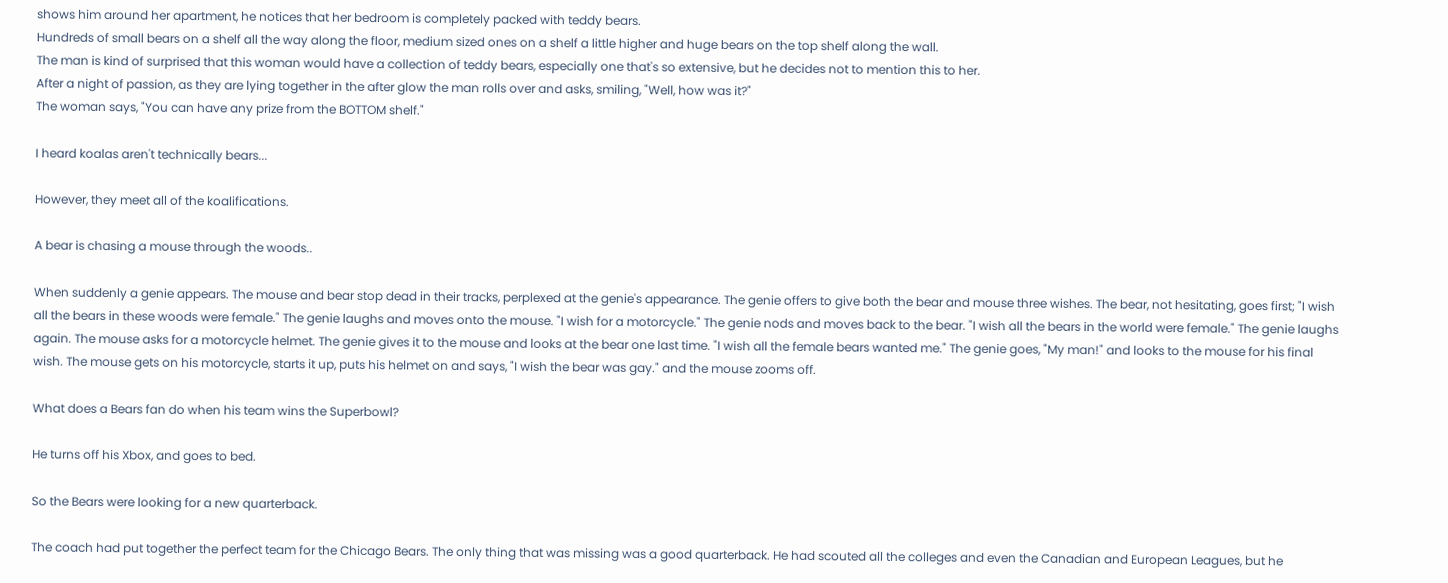shows him around her apartment, he notices that her bedroom is completely packed with teddy bears.
Hundreds of small bears on a shelf all the way along the floor, medium sized ones on a shelf a little higher and huge bears on the top shelf along the wall.
The man is kind of surprised that this woman would have a collection of teddy bears, especially one that's so extensive, but he decides not to mention this to her.
After a night of passion, as they are lying together in the after glow the man rolls over and asks, smiling, "Well, how was it?"
The woman says, "You can have any prize from the BOTTOM shelf."

I heard koalas aren't technically bears...

However, they meet all of the koalifications.

A bear is chasing a mouse through the woods..

When suddenly a genie appears. The mouse and bear stop dead in their tracks, perplexed at the genie's appearance. The genie offers to give both the bear and mouse three wishes. The bear, not hesitating, goes first; "I wish all the bears in these woods were female." The genie laughs and moves onto the mouse. "I wish for a motorcycle." The genie nods and moves back to the bear. "I wish all the bears in the world were female." The genie laughs again. The mouse asks for a motorcycle helmet. The genie gives it to the mouse and looks at the bear one last time. "I wish all the female bears wanted me." The genie goes, "My man!" and looks to the mouse for his final wish. The mouse gets on his motorcycle, starts it up, puts his helmet on and says, "I wish the bear was gay." and the mouse zooms off.

What does a Bears fan do when his team wins the Superbowl?

He turns off his Xbox, and goes to bed.

So the Bears were looking for a new quarterback.

The coach had put together the perfect team for the Chicago Bears. The only thing that was missing was a good quarterback. He had scouted all the colleges and even the Canadian and European Leagues, but he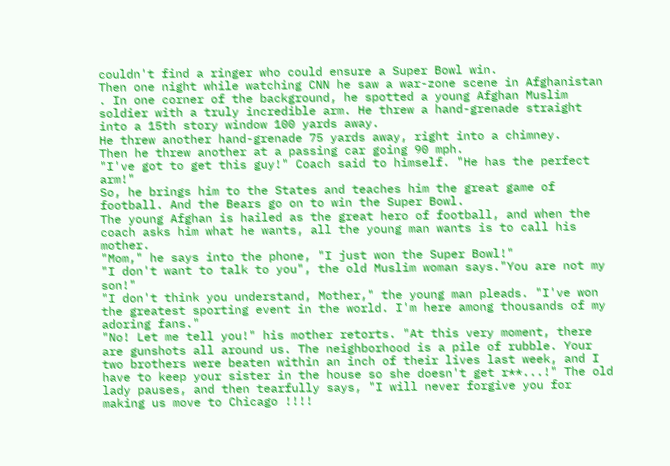couldn't find a ringer who could ensure a Super Bowl win.
Then one night while watching CNN he saw a war-zone scene in Afghanistan . In one corner of the background, he spotted a young Afghan Muslim soldier with a truly incredible arm. He threw a hand-grenade straight into a 15th story window 100 yards away.
He threw another hand-grenade 75 yards away, right into a chimney.
Then he threw another at a passing car going 90 mph.
"I've got to get this guy!" Coach said to himself. "He has the perfect arm!"
So, he brings him to the States and teaches him the great game of football. And the Bears go on to win the Super Bowl.
The young Afghan is hailed as the great hero of football, and when the coach asks him what he wants, all the young man wants is to call his mother.
"Mom," he says into the phone, "I just won the Super Bowl!"
"I don't want to talk to you", the old Muslim woman says."You are not my son!"
"I don't think you understand, Mother," the young man pleads. "I've won the greatest sporting event in the world. I'm here among thousands of my adoring fans."
"No! Let me tell you!" his mother retorts. "At this very moment, there are gunshots all around us. The neighborhood is a pile of rubble. Your two brothers were beaten within an inch of their lives last week, and I have to keep your sister in the house so she doesn't get r**...!" The old lady pauses, and then tearfully says, "I will never forgive you for making us move to Chicago !!!!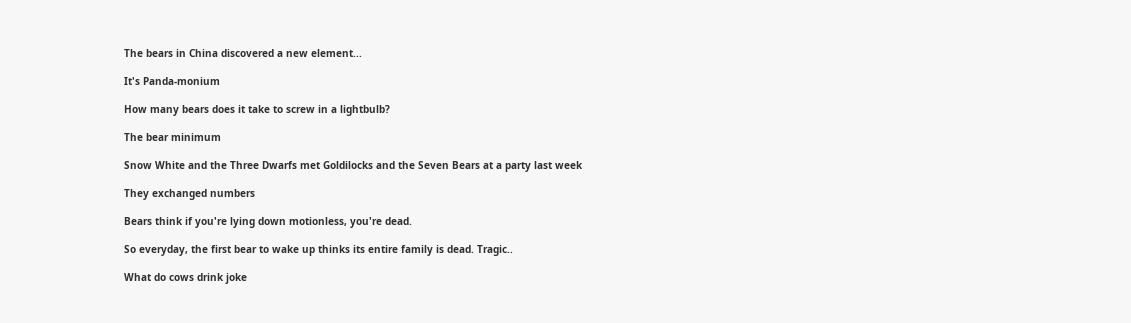The bears in China discovered a new element...

It's Panda-monium

How many bears does it take to screw in a lightbulb?

The bear minimum

Snow White and the Three Dwarfs met Goldilocks and the Seven Bears at a party last week

They exchanged numbers

Bears think if you're lying down motionless, you're dead.

So everyday, the first bear to wake up thinks its entire family is dead. Tragic..

What do cows drink joke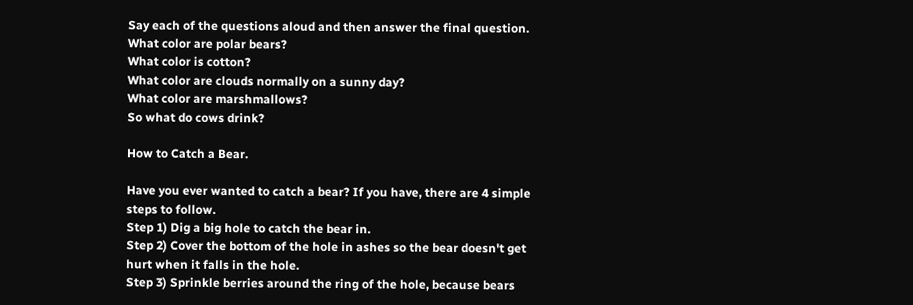Say each of the questions aloud and then answer the final question.
What color are polar bears?
What color is cotton?
What color are clouds normally on a sunny day?
What color are marshmallows?
So what do cows drink?

How to Catch a Bear.

Have you ever wanted to catch a bear? If you have, there are 4 simple steps to follow.
Step 1) Dig a big hole to catch the bear in.
Step 2) Cover the bottom of the hole in ashes so the bear doesn't get hurt when it falls in the hole.
Step 3) Sprinkle berries around the ring of the hole, because bears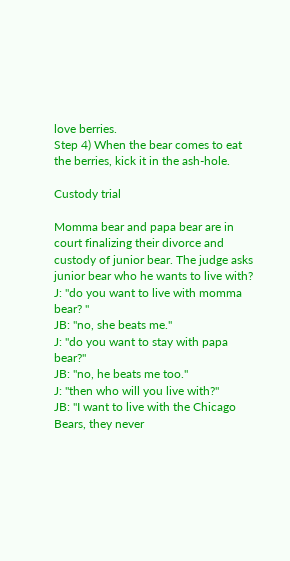love berries.
Step 4) When the bear comes to eat the berries, kick it in the ash-hole.

Custody trial

Momma bear and papa bear are in court finalizing their divorce and custody of junior bear. The judge asks junior bear who he wants to live with?
J: "do you want to live with momma bear? "
JB: "no, she beats me."
J: "do you want to stay with papa bear?"
JB: "no, he beats me too."
J: "then who will you live with?"
JB: "I want to live with the Chicago Bears, they never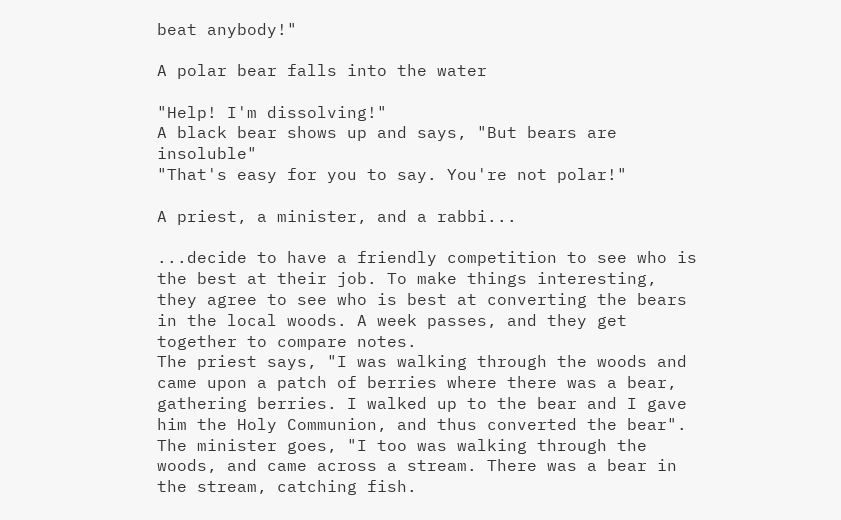beat anybody!"

A polar bear falls into the water

"Help! I'm dissolving!"
A black bear shows up and says, "But bears are insoluble"
"That's easy for you to say. You're not polar!"

A priest, a minister, and a rabbi...

...decide to have a friendly competition to see who is the best at their job. To make things interesting, they agree to see who is best at converting the bears in the local woods. A week passes, and they get together to compare notes.
The priest says, "I was walking through the woods and came upon a patch of berries where there was a bear, gathering berries. I walked up to the bear and I gave him the Holy Communion, and thus converted the bear".
The minister goes, "I too was walking through the woods, and came across a stream. There was a bear in the stream, catching fish.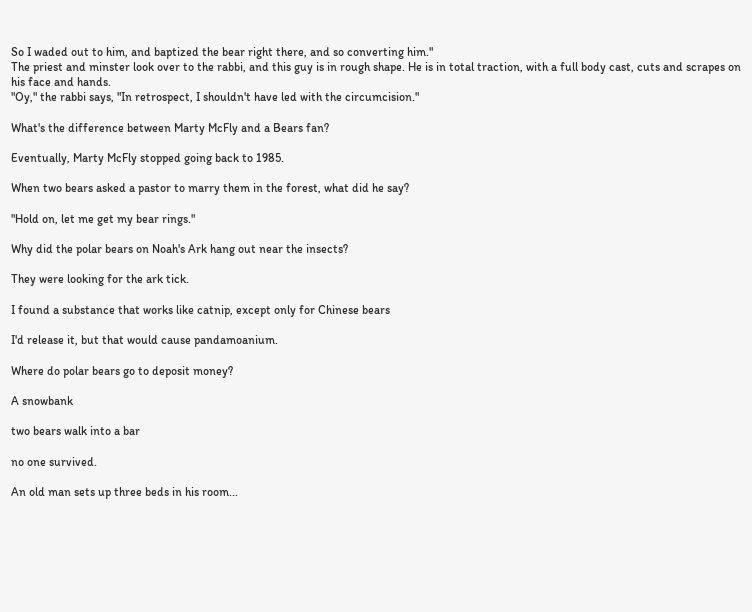So I waded out to him, and baptized the bear right there, and so converting him."
The priest and minster look over to the rabbi, and this guy is in rough shape. He is in total traction, with a full body cast, cuts and scrapes on his face and hands.
"Oy," the rabbi says, "In retrospect, I shouldn't have led with the circumcision."

What's the difference between Marty McFly and a Bears fan?

Eventually, Marty McFly stopped going back to 1985.

When two bears asked a pastor to marry them in the forest, what did he say?

"Hold on, let me get my bear rings."

Why did the polar bears on Noah's Ark hang out near the insects?

They were looking for the ark tick.

I found a substance that works like catnip, except only for Chinese bears

I'd release it, but that would cause pandamoanium.

Where do polar bears go to deposit money?

A snowbank

two bears walk into a bar

no one survived.

An old man sets up three beds in his room...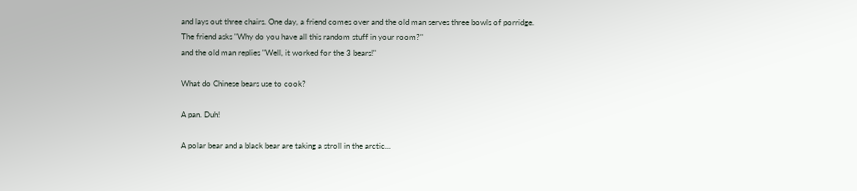and lays out three chairs. One day, a friend comes over and the old man serves three bowls of porridge.
The friend asks "Why do you have all this random stuff in your room?"
and the old man replies "Well, it worked for the 3 bears!"

What do Chinese bears use to cook?

A pan. Duh!

A polar bear and a black bear are taking a stroll in the arctic...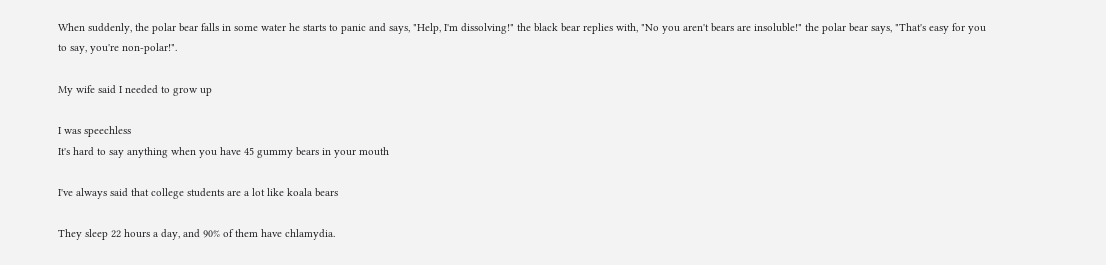When suddenly, the polar bear falls in some water he starts to panic and says, "Help, I'm dissolving!" the black bear replies with, "No you aren't bears are insoluble!" the polar bear says, "That's easy for you to say, you're non-polar!".

My wife said I needed to grow up

I was speechless
It's hard to say anything when you have 45 gummy bears in your mouth

I've always said that college students are a lot like koala bears

They sleep 22 hours a day, and 90% of them have chlamydia.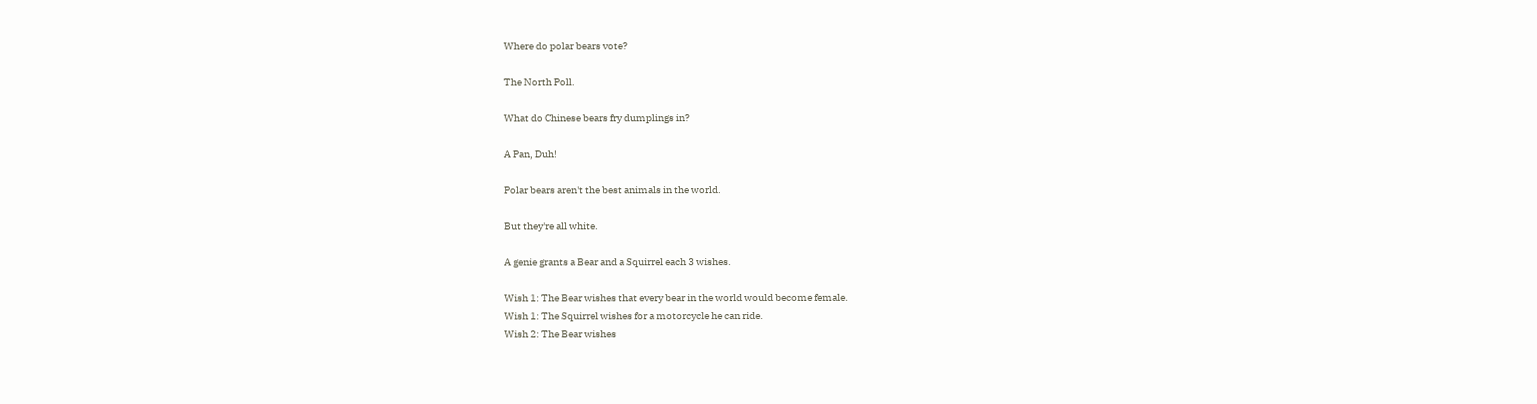Where do polar bears vote?

The North Poll.

What do Chinese bears fry dumplings in?

A Pan, Duh!

Polar bears aren't the best animals in the world.

But they're all white.

A genie grants a Bear and a Squirrel each 3 wishes.

Wish 1: The Bear wishes that every bear in the world would become female.
Wish 1: The Squirrel wishes for a motorcycle he can ride.
Wish 2: The Bear wishes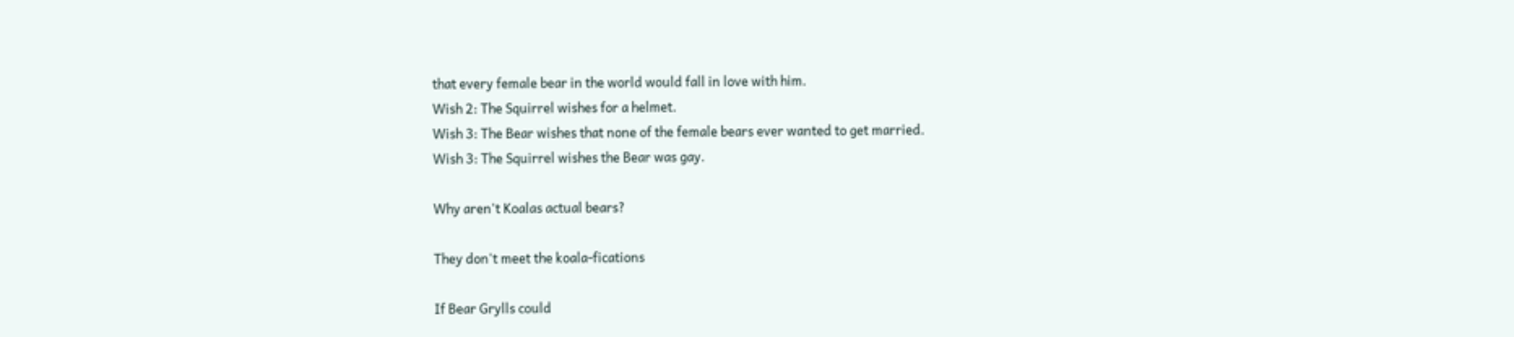that every female bear in the world would fall in love with him.
Wish 2: The Squirrel wishes for a helmet.
Wish 3: The Bear wishes that none of the female bears ever wanted to get married.
Wish 3: The Squirrel wishes the Bear was gay.

Why aren't Koalas actual bears?

They don't meet the koala-fications

If Bear Grylls could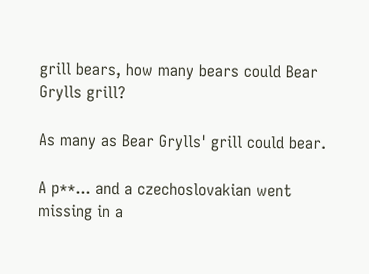grill bears, how many bears could Bear Grylls grill?

As many as Bear Grylls' grill could bear.

A p**... and a czechoslovakian went missing in a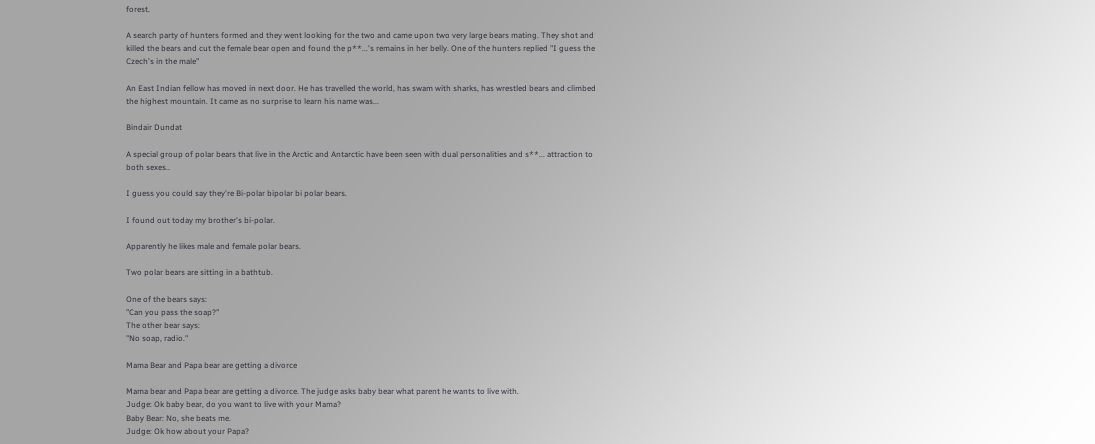forest.

A search party of hunters formed and they went looking for the two and came upon two very large bears mating. They shot and killed the bears and cut the female bear open and found the p**...'s remains in her belly. One of the hunters replied "I guess the Czech's in the male"

An East Indian fellow has moved in next door. He has travelled the world, has swam with sharks, has wrestled bears and climbed the highest mountain. It came as no surprise to learn his name was...

Bindair Dundat

A special group of polar bears that live in the Arctic and Antarctic have been seen with dual personalities and s**... attraction to both sexes..

I guess you could say they're Bi-polar bipolar bi polar bears.

I found out today my brother's bi-polar.

Apparently he likes male and female polar bears.

Two polar bears are sitting in a bathtub.

One of the bears says:
"Can you pass the soap?"
The other bear says:
"No soap, radio."

Mama Bear and Papa bear are getting a divorce

Mama bear and Papa bear are getting a divorce. The judge asks baby bear what parent he wants to live with.
Judge: Ok baby bear, do you want to live with your Mama?
Baby Bear: No, she beats me.
Judge: Ok how about your Papa?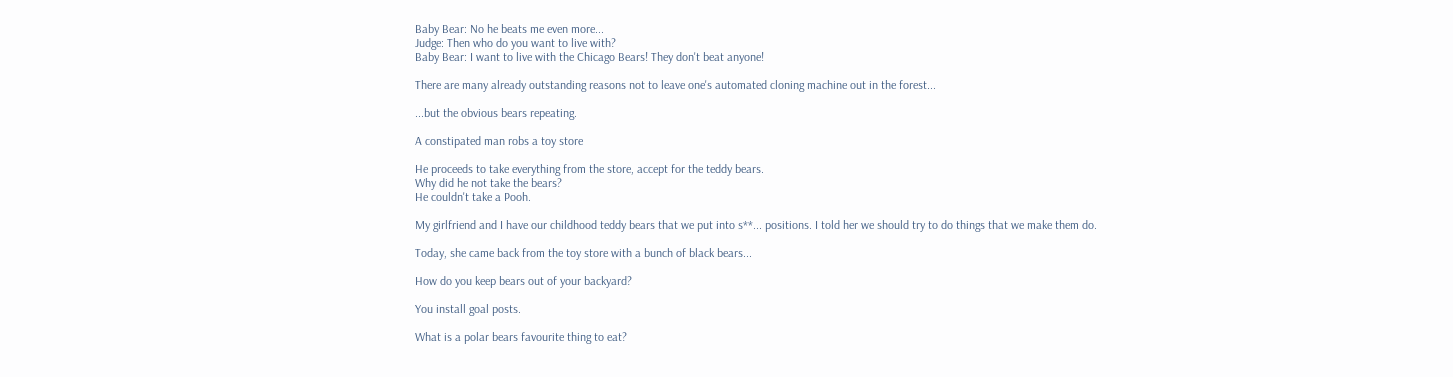Baby Bear: No he beats me even more...
Judge: Then who do you want to live with?
Baby Bear: I want to live with the Chicago Bears! They don't beat anyone!

There are many already outstanding reasons not to leave one's automated cloning machine out in the forest...

...but the obvious bears repeating.

A constipated man robs a toy store

He proceeds to take everything from the store, accept for the teddy bears.
Why did he not take the bears?
He couldn't take a Pooh.

My girlfriend and I have our childhood teddy bears that we put into s**... positions. I told her we should try to do things that we make them do.

Today, she came back from the toy store with a bunch of black bears...

How do you keep bears out of your backyard?

You install goal posts.

What is a polar bears favourite thing to eat?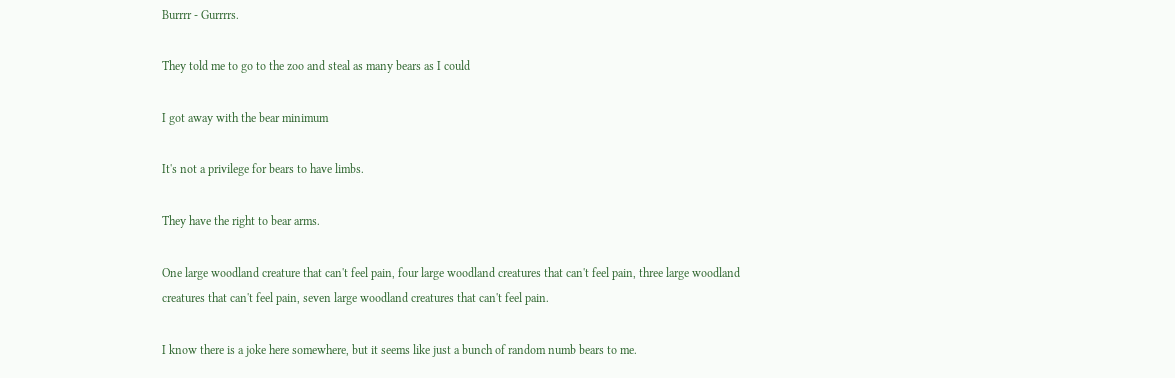Burrrr - Gurrrrs.

They told me to go to the zoo and steal as many bears as I could

I got away with the bear minimum

It's not a privilege for bears to have limbs.

They have the right to bear arms.

One large woodland creature that can't feel pain, four large woodland creatures that can't feel pain, three large woodland creatures that can't feel pain, seven large woodland creatures that can't feel pain.

I know there is a joke here somewhere, but it seems like just a bunch of random numb bears to me.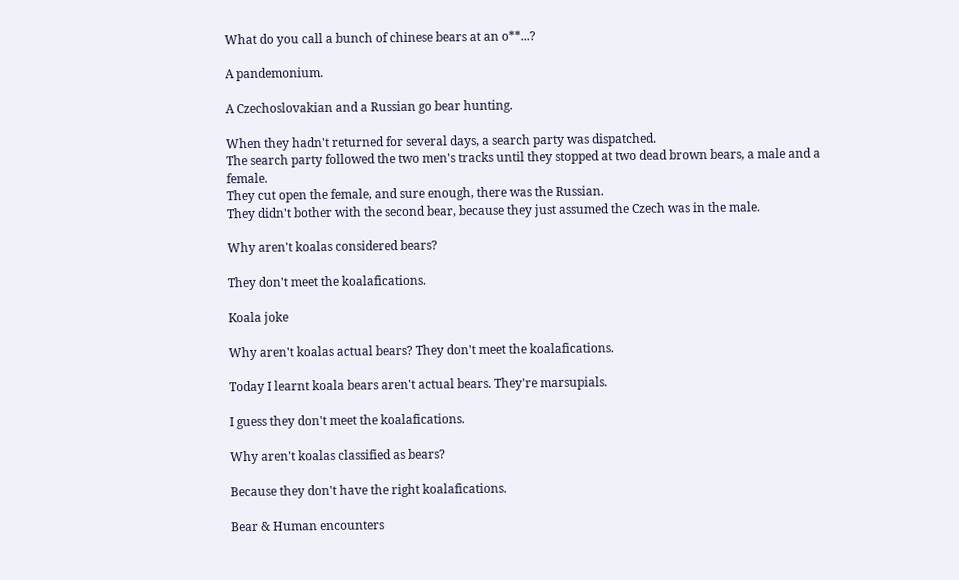What do you call a bunch of chinese bears at an o**...?

A pandemonium.

A Czechoslovakian and a Russian go bear hunting.

When they hadn't returned for several days, a search party was dispatched.
The search party followed the two men's tracks until they stopped at two dead brown bears, a male and a female.
They cut open the female, and sure enough, there was the Russian.
They didn't bother with the second bear, because they just assumed the Czech was in the male.

Why aren't koalas considered bears?

They don't meet the koalafications.

Koala joke

Why aren't koalas actual bears? They don't meet the koalafications.

Today I learnt koala bears aren't actual bears. They're marsupials.

I guess they don't meet the koalafications.

Why aren't koalas classified as bears?

Because they don't have the right koalafications.

Bear & Human encounters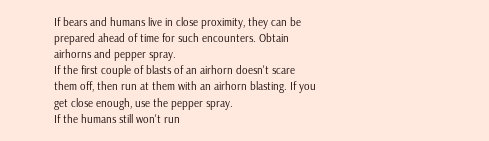If bears and humans live in close proximity, they can be prepared ahead of time for such encounters. Obtain airhorns and pepper spray.
If the first couple of blasts of an airhorn doesn't scare them off, then run at them with an airhorn blasting. If you get close enough, use the pepper spray.
If the humans still won't run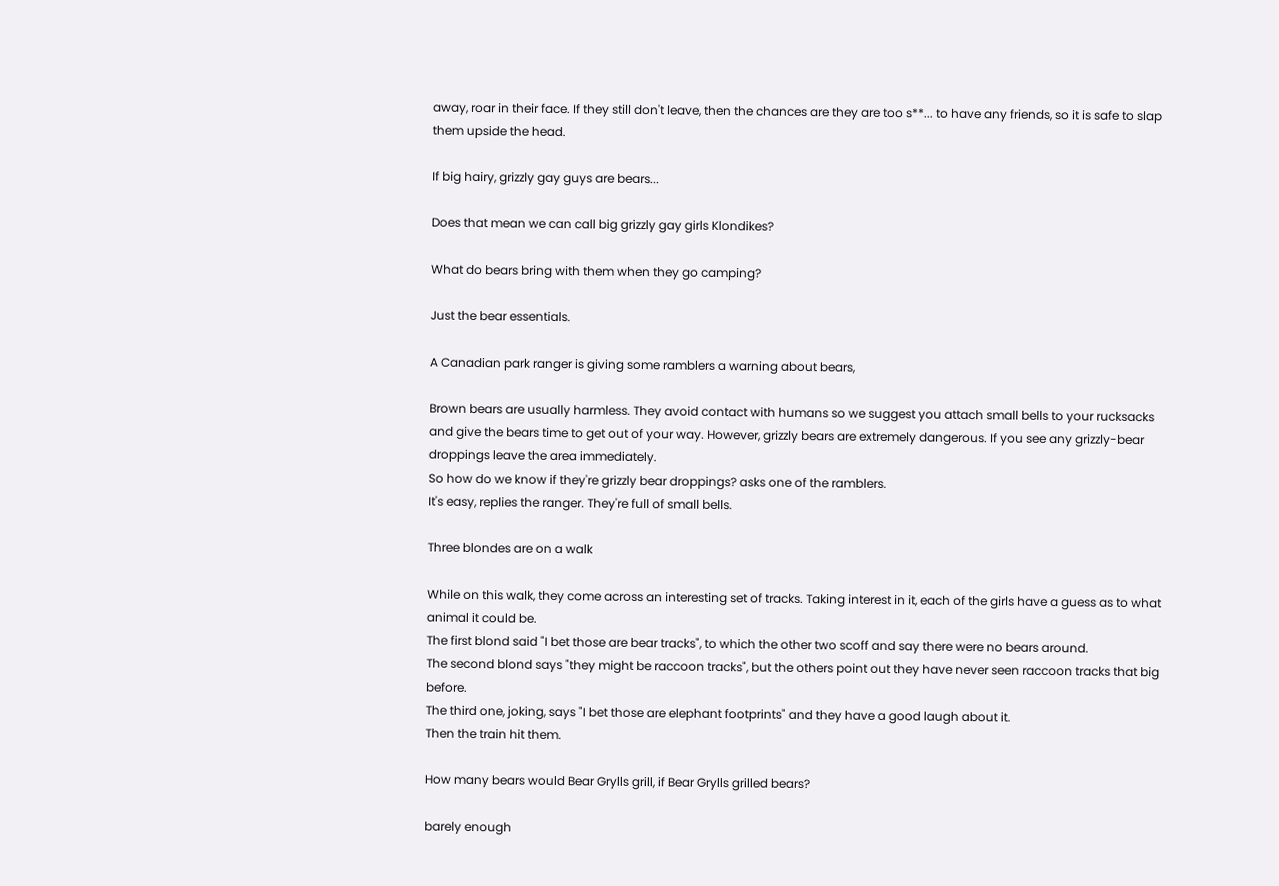away, roar in their face. If they still don't leave, then the chances are they are too s**... to have any friends, so it is safe to slap them upside the head.

If big hairy, grizzly gay guys are bears...

Does that mean we can call big grizzly gay girls Klondikes?

What do bears bring with them when they go camping?

Just the bear essentials.

A Canadian park ranger is giving some ramblers a warning about bears,

Brown bears are usually harmless. They avoid contact with humans so we suggest you attach small bells to your rucksacks and give the bears time to get out of your way. However, grizzly bears are extremely dangerous. If you see any grizzly-bear droppings leave the area immediately.
So how do we know if they're grizzly bear droppings? asks one of the ramblers.
It's easy, replies the ranger. They're full of small bells.

Three blondes are on a walk

While on this walk, they come across an interesting set of tracks. Taking interest in it, each of the girls have a guess as to what animal it could be.
The first blond said "I bet those are bear tracks", to which the other two scoff and say there were no bears around.
The second blond says "they might be raccoon tracks", but the others point out they have never seen raccoon tracks that big before.
The third one, joking, says "I bet those are elephant footprints" and they have a good laugh about it.
Then the train hit them.

How many bears would Bear Grylls grill, if Bear Grylls grilled bears?

barely enough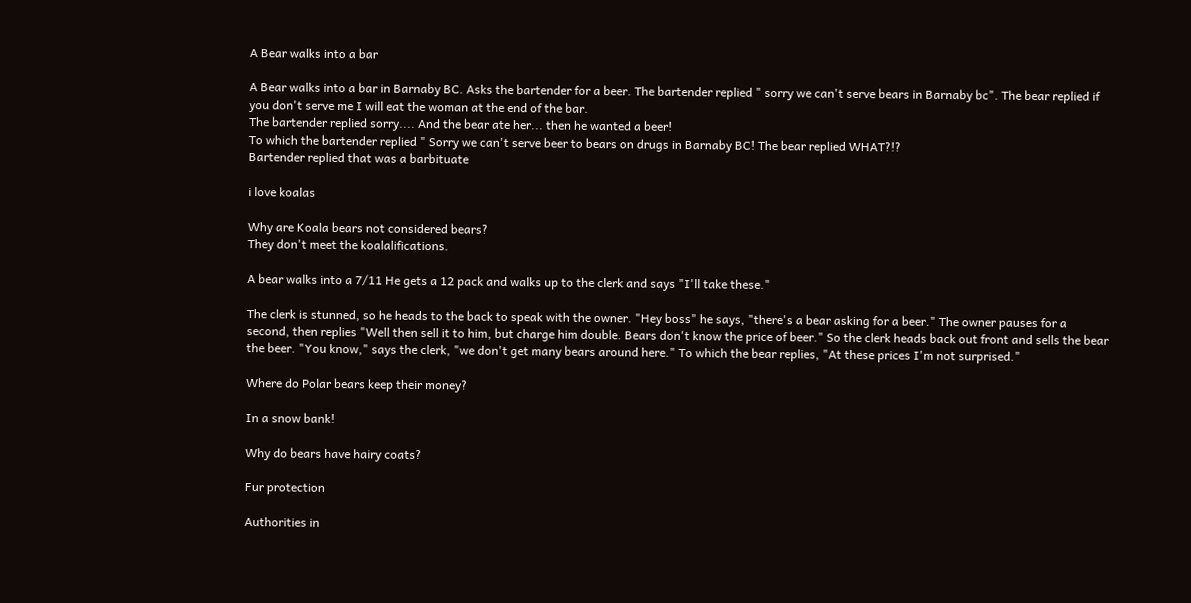A Bear walks into a bar

A Bear walks into a bar in Barnaby BC. Asks the bartender for a beer. The bartender replied " sorry we can't serve bears in Barnaby bc". The bear replied if you don't serve me I will eat the woman at the end of the bar.
The bartender replied sorry.... And the bear ate her... then he wanted a beer!
To which the bartender replied " Sorry we can't serve beer to bears on drugs in Barnaby BC! The bear replied WHAT?!?
Bartender replied that was a barbituate

i love koalas

Why are Koala bears not considered bears?
They don't meet the koalalifications.

A bear walks into a 7/11 He gets a 12 pack and walks up to the clerk and says "I'll take these."

The clerk is stunned, so he heads to the back to speak with the owner. "Hey boss" he says, "there's a bear asking for a beer." The owner pauses for a second, then replies "Well then sell it to him, but charge him double. Bears don't know the price of beer." So the clerk heads back out front and sells the bear the beer. "You know," says the clerk, "we don't get many bears around here." To which the bear replies, "At these prices I'm not surprised."

Where do Polar bears keep their money?

In a snow bank!

Why do bears have hairy coats?

Fur protection

Authorities in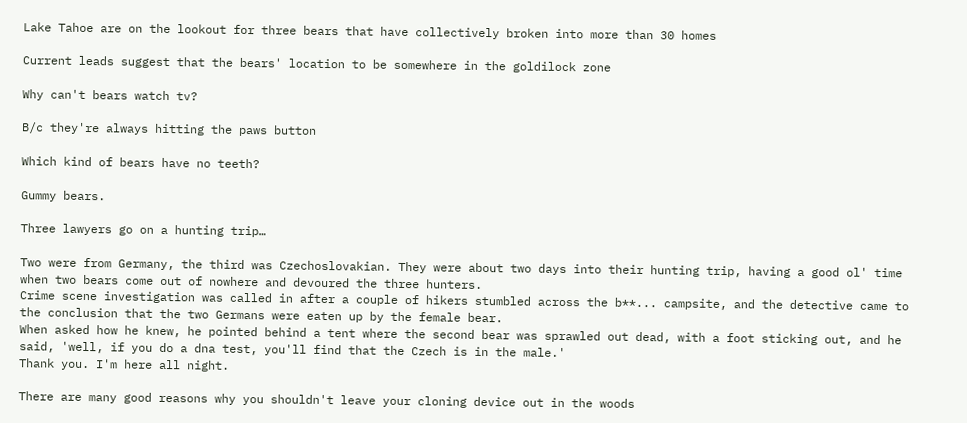Lake Tahoe are on the lookout for three bears that have collectively broken into more than 30 homes

Current leads suggest that the bears' location to be somewhere in the goldilock zone

Why can't bears watch tv?

B/c they're always hitting the paws button

Which kind of bears have no teeth?

Gummy bears.

Three lawyers go on a hunting trip…

Two were from Germany, the third was Czechoslovakian. They were about two days into their hunting trip, having a good ol' time when two bears come out of nowhere and devoured the three hunters.
Crime scene investigation was called in after a couple of hikers stumbled across the b**... campsite, and the detective came to the conclusion that the two Germans were eaten up by the female bear.
When asked how he knew, he pointed behind a tent where the second bear was sprawled out dead, with a foot sticking out, and he said, 'well, if you do a dna test, you'll find that the Czech is in the male.'
Thank you. I'm here all night.

There are many good reasons why you shouldn't leave your cloning device out in the woods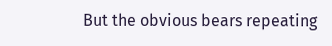But the obvious bears repeating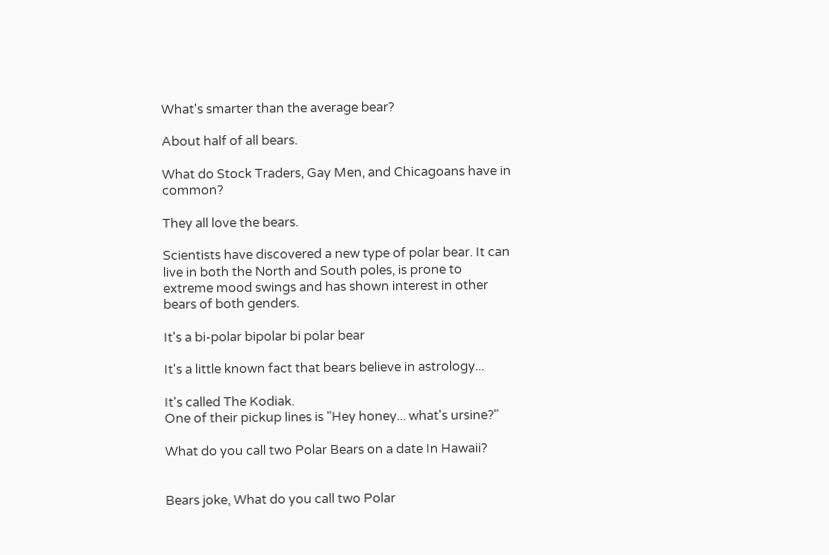What's smarter than the average bear?

About half of all bears.

What do Stock Traders, Gay Men, and Chicagoans have in common?

They all love the bears.

Scientists have discovered a new type of polar bear. It can live in both the North and South poles, is prone to extreme mood swings and has shown interest in other bears of both genders.

It's a bi-polar bipolar bi polar bear

It's a little known fact that bears believe in astrology...

It's called The Kodiak.
One of their pickup lines is "Hey honey... what's ursine?"

What do you call two Polar Bears on a date In Hawaii?


Bears joke, What do you call two Polar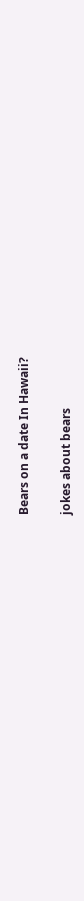Bears on a date In Hawaii?

jokes about bears